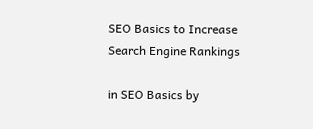SEO Basics to Increase Search Engine Rankings

in SEO Basics by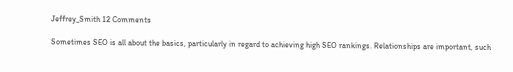Jeffrey_Smith 12 Comments

Sometimes SEO is all about the basics, particularly in regard to achieving high SEO rankings. Relationships are important, such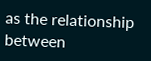as the relationship between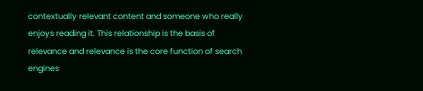contextually relevant content and someone who really enjoys reading it. This relationship is the basis of relevance and relevance is the core function of search engines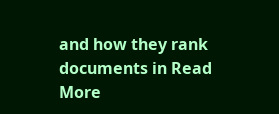and how they rank documents in Read More